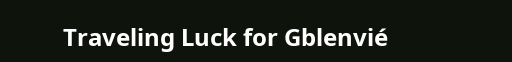Traveling Luck for Gblenvié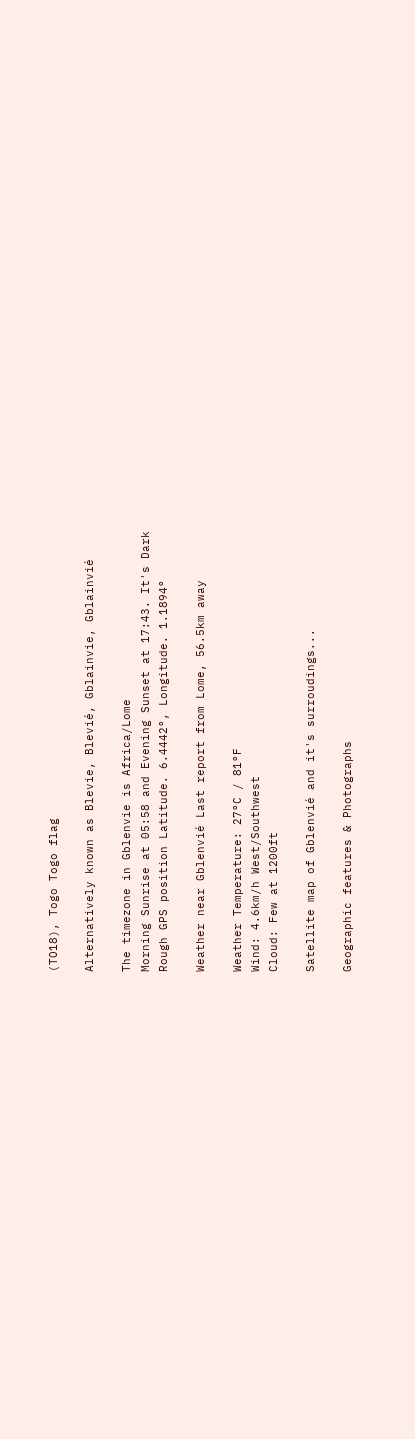(TO18), Togo Togo flag

Alternatively known as Blevie, Blevié, Gblainvie, Gblainvié

The timezone in Gblenvie is Africa/Lome
Morning Sunrise at 05:58 and Evening Sunset at 17:43. It's Dark
Rough GPS position Latitude. 6.4442°, Longitude. 1.1894°

Weather near Gblenvié Last report from Lome, 56.5km away

Weather Temperature: 27°C / 81°F
Wind: 4.6km/h West/Southwest
Cloud: Few at 1200ft

Satellite map of Gblenvié and it's surroudings...

Geographic features & Photographs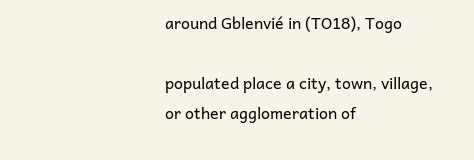around Gblenvié in (TO18), Togo

populated place a city, town, village, or other agglomeration of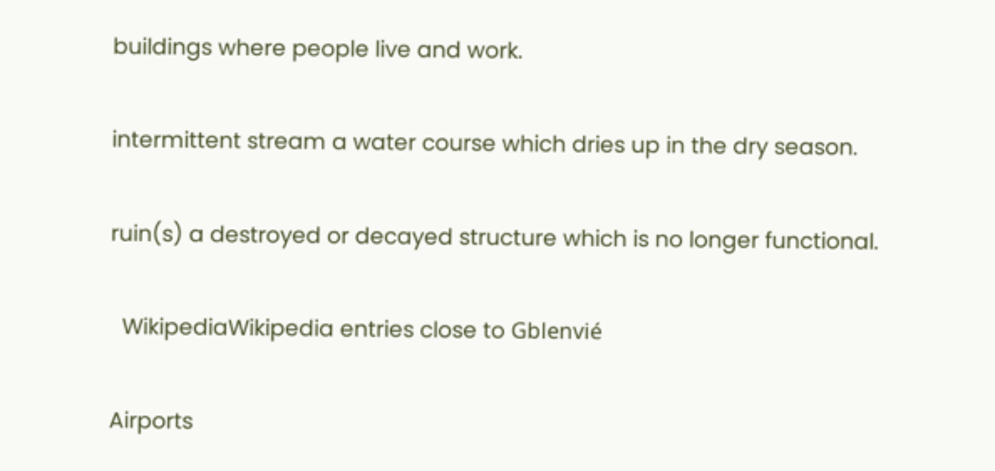buildings where people live and work.

intermittent stream a water course which dries up in the dry season.

ruin(s) a destroyed or decayed structure which is no longer functional.

  WikipediaWikipedia entries close to Gblenvié

Airports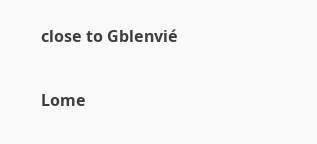close to Gblenvié

Lome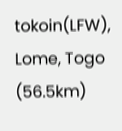tokoin(LFW), Lome, Togo (56.5km)